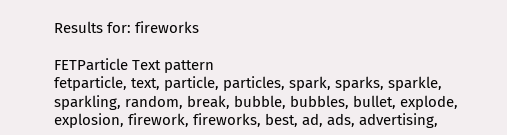Results for: fireworks

FETParticle Text pattern
fetparticle, text, particle, particles, spark, sparks, sparkle, sparkling, random, break, bubble, bubbles, bullet, explode, explosion, firework, fireworks, best, ad, ads, advertising,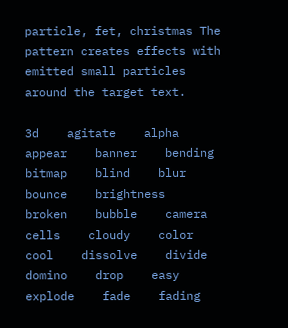particle, fet, christmas The pattern creates effects with emitted small particles around the target text.

3d    agitate    alpha    appear    banner    bending    bitmap    blind    blur    bounce    brightness    broken    bubble    camera    cells    cloudy    color    cool    dissolve    divide    domino    drop    easy    explode    fade    fading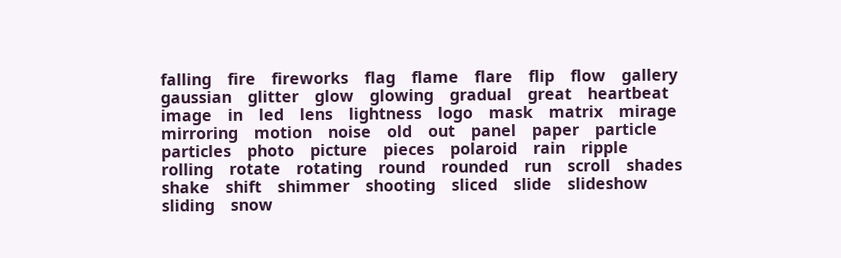falling    fire    fireworks    flag    flame    flare    flip    flow    gallery    gaussian    glitter    glow    glowing    gradual    great    heartbeat    image    in    led    lens    lightness    logo    mask    matrix    mirage    mirroring    motion    noise    old    out    panel    paper    particle    particles    photo    picture    pieces    polaroid    rain    ripple    rolling    rotate    rotating    round    rounded    run    scroll    shades    shake    shift    shimmer    shooting    sliced    slide    slideshow    sliding    snow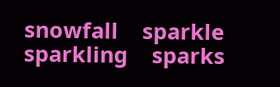snowfall    sparkle    sparkling    sparks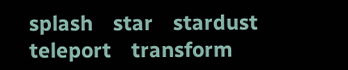splash    star    stardust    teleport    transform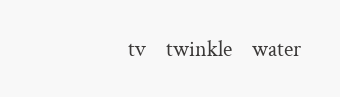tv    twinkle    water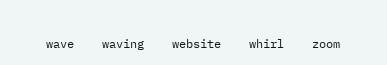wave    waving    website    whirl    zoom